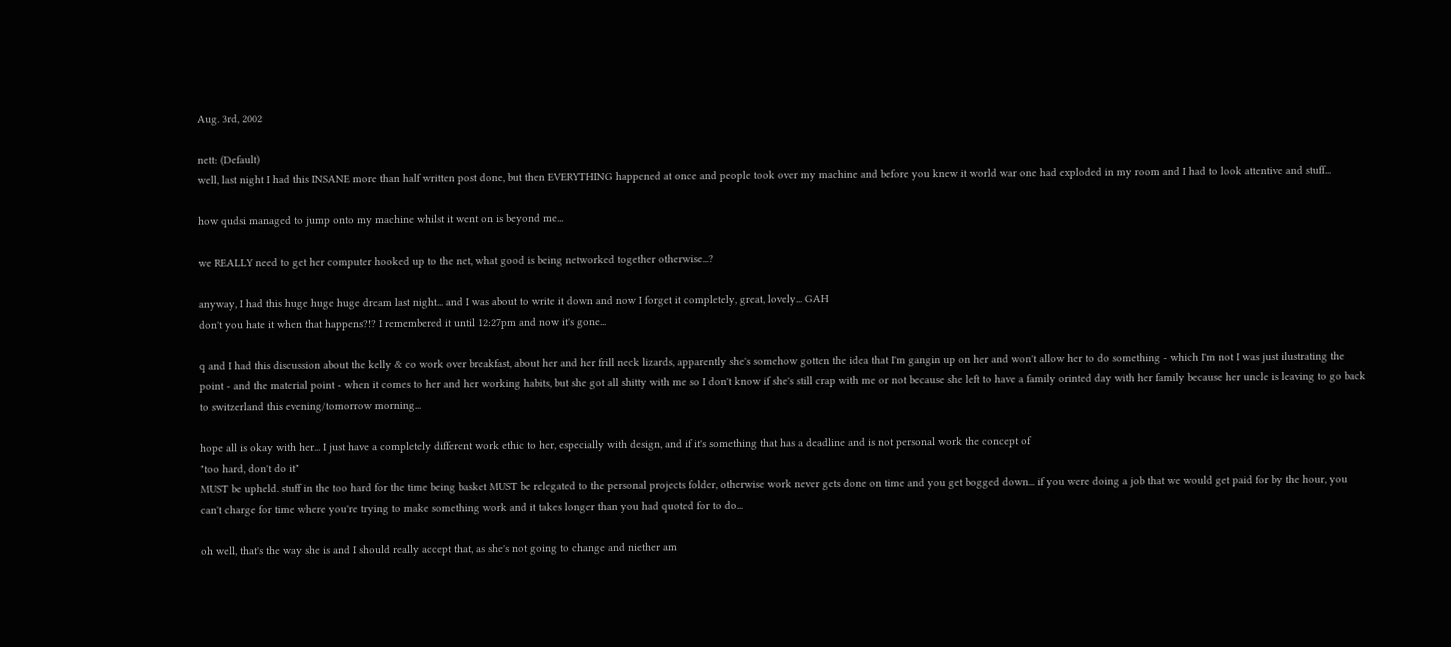Aug. 3rd, 2002

nett: (Default)
well, last night I had this INSANE more than half written post done, but then EVERYTHING happened at once and people took over my machine and before you knew it world war one had exploded in my room and I had to look attentive and stuff...

how qudsi managed to jump onto my machine whilst it went on is beyond me...

we REALLY need to get her computer hooked up to the net, what good is being networked together otherwise...?

anyway, I had this huge huge huge dream last night... and I was about to write it down and now I forget it completely, great, lovely... GAH
don't you hate it when that happens?!? I remembered it until 12:27pm and now it's gone...

q and I had this discussion about the kelly & co work over breakfast, about her and her frill neck lizards, apparently she's somehow gotten the idea that I'm gangin up on her and won't allow her to do something - which I'm not I was just ilustrating the point - and the material point - when it comes to her and her working habits, but she got all shitty with me so I don't know if she's still crap with me or not because she left to have a family orinted day with her family because her uncle is leaving to go back to switzerland this evening/tomorrow morning...

hope all is okay with her... I just have a completely different work ethic to her, especially with design, and if it's something that has a deadline and is not personal work the concept of
"too hard, don't do it"
MUST be upheld. stuff in the too hard for the time being basket MUST be relegated to the personal projects folder, otherwise work never gets done on time and you get bogged down... if you were doing a job that we would get paid for by the hour, you can't charge for time where you're trying to make something work and it takes longer than you had quoted for to do...

oh well, that's the way she is and I should really accept that, as she's not going to change and niether am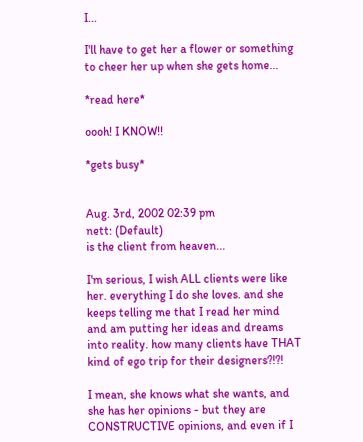I...

I'll have to get her a flower or something to cheer her up when she gets home...

*read here*

oooh! I KNOW!!

*gets busy*


Aug. 3rd, 2002 02:39 pm
nett: (Default)
is the client from heaven...

I'm serious, I wish ALL clients were like her. everything I do she loves. and she keeps telling me that I read her mind and am putting her ideas and dreams into reality. how many clients have THAT kind of ego trip for their designers?!?!

I mean, she knows what she wants, and she has her opinions - but they are CONSTRUCTIVE opinions, and even if I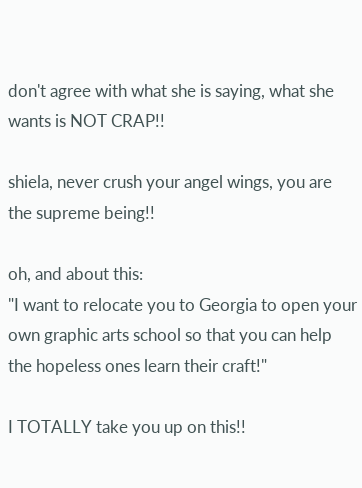don't agree with what she is saying, what she wants is NOT CRAP!!

shiela, never crush your angel wings, you are the supreme being!!

oh, and about this:
"I want to relocate you to Georgia to open your own graphic arts school so that you can help the hopeless ones learn their craft!"

I TOTALLY take you up on this!!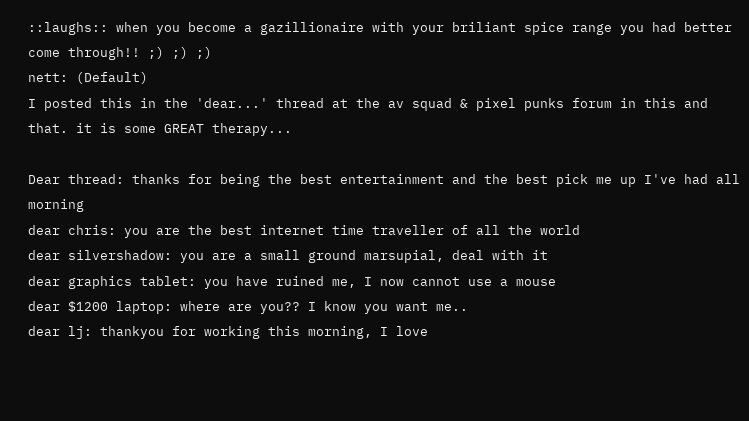::laughs:: when you become a gazillionaire with your briliant spice range you had better come through!! ;) ;) ;)
nett: (Default)
I posted this in the 'dear...' thread at the av squad & pixel punks forum in this and that. it is some GREAT therapy...

Dear thread: thanks for being the best entertainment and the best pick me up I've had all morning
dear chris: you are the best internet time traveller of all the world
dear silvershadow: you are a small ground marsupial, deal with it
dear graphics tablet: you have ruined me, I now cannot use a mouse
dear $1200 laptop: where are you?? I know you want me..
dear lj: thankyou for working this morning, I love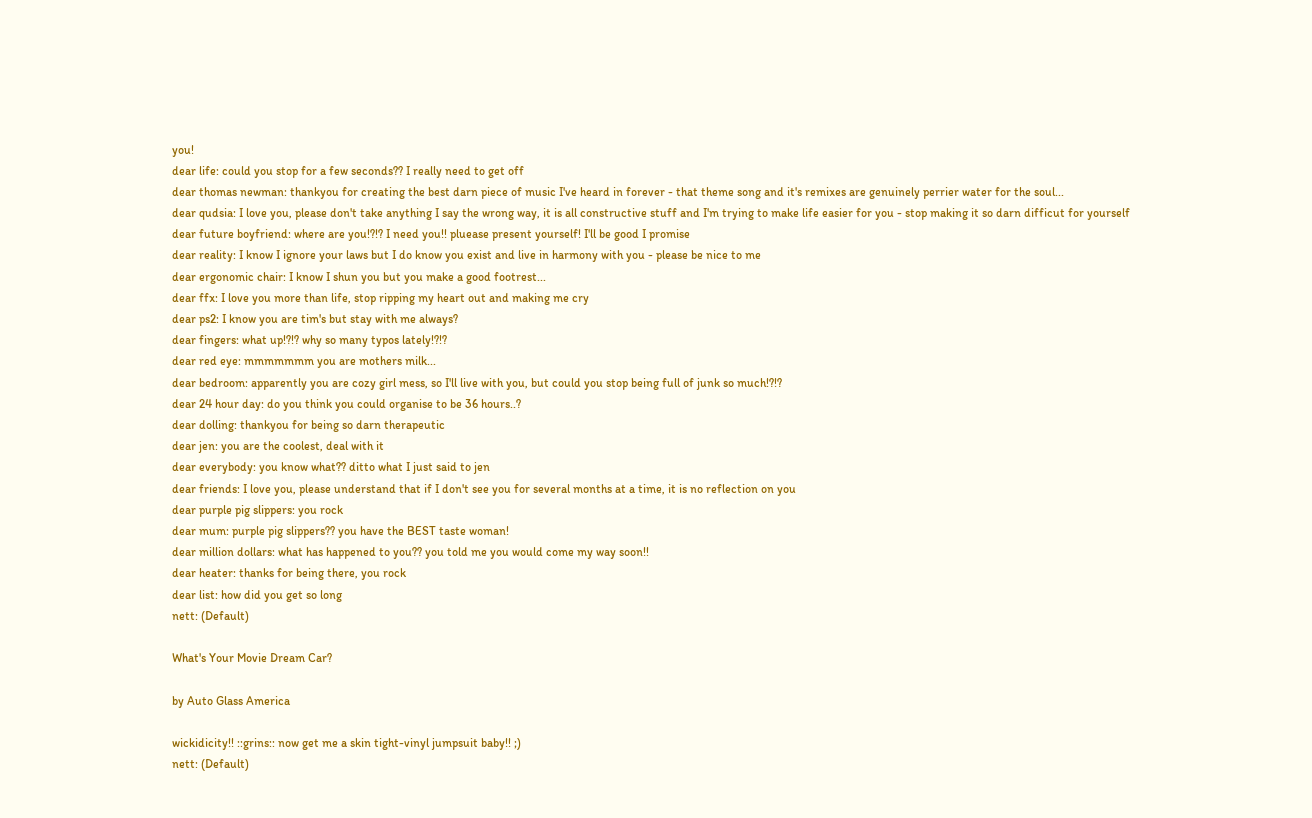you!
dear life: could you stop for a few seconds?? I really need to get off
dear thomas newman: thankyou for creating the best darn piece of music I've heard in forever - that theme song and it's remixes are genuinely perrier water for the soul...
dear qudsia: I love you, please don't take anything I say the wrong way, it is all constructive stuff and I'm trying to make life easier for you - stop making it so darn difficut for yourself
dear future boyfriend: where are you!?!? I need you!! pluease present yourself! I'll be good I promise
dear reality: I know I ignore your laws but I do know you exist and live in harmony with you - please be nice to me
dear ergonomic chair: I know I shun you but you make a good footrest...
dear ffx: I love you more than life, stop ripping my heart out and making me cry
dear ps2: I know you are tim's but stay with me always?
dear fingers: what up!?!? why so many typos lately!?!?
dear red eye: mmmmmmm you are mothers milk...
dear bedroom: apparently you are cozy girl mess, so I'll live with you, but could you stop being full of junk so much!?!?
dear 24 hour day: do you think you could organise to be 36 hours..?
dear dolling: thankyou for being so darn therapeutic
dear jen: you are the coolest, deal with it
dear everybody: you know what?? ditto what I just said to jen
dear friends: I love you, please understand that if I don't see you for several months at a time, it is no reflection on you
dear purple pig slippers: you rock
dear mum: purple pig slippers?? you have the BEST taste woman!
dear million dollars: what has happened to you?? you told me you would come my way soon!!
dear heater: thanks for being there, you rock
dear list: how did you get so long
nett: (Default)

What's Your Movie Dream Car?

by Auto Glass America

wickidicity!! ::grins:: now get me a skin tight-vinyl jumpsuit baby!! ;)
nett: (Default)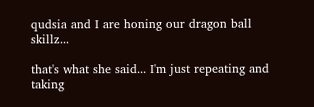qudsia and I are honing our dragon ball skillz...

that's what she said... I'm just repeating and taking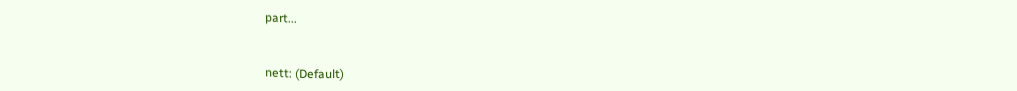part...


nett: (Default)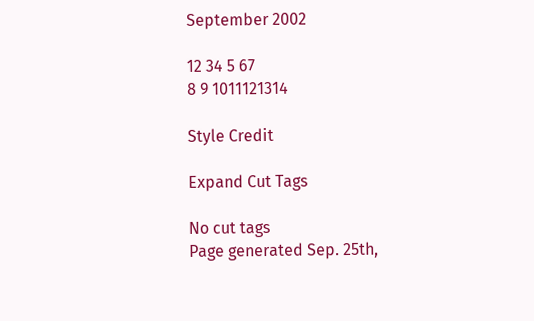September 2002

12 34 5 67
8 9 1011121314

Style Credit

Expand Cut Tags

No cut tags
Page generated Sep. 25th,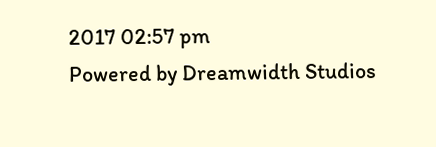2017 02:57 pm
Powered by Dreamwidth Studios